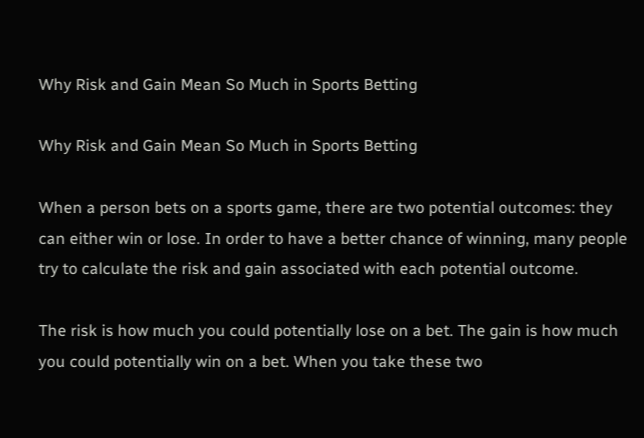Why Risk and Gain Mean So Much in Sports Betting

Why Risk and Gain Mean So Much in Sports Betting

When a person bets on a sports game, there are two potential outcomes: they can either win or lose. In order to have a better chance of winning, many people try to calculate the risk and gain associated with each potential outcome.

The risk is how much you could potentially lose on a bet. The gain is how much you could potentially win on a bet. When you take these two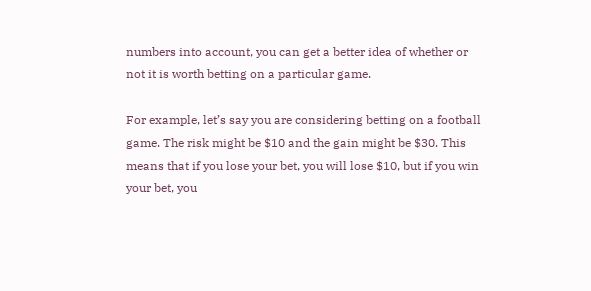numbers into account, you can get a better idea of whether or not it is worth betting on a particular game.

For example, let’s say you are considering betting on a football game. The risk might be $10 and the gain might be $30. This means that if you lose your bet, you will lose $10, but if you win your bet, you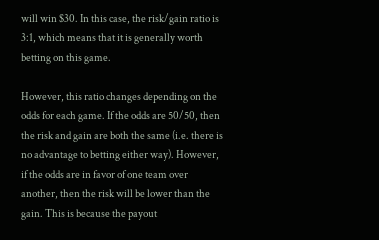will win $30. In this case, the risk/gain ratio is 3:1, which means that it is generally worth betting on this game.

However, this ratio changes depending on the odds for each game. If the odds are 50/50, then the risk and gain are both the same (i.e. there is no advantage to betting either way). However, if the odds are in favor of one team over another, then the risk will be lower than the gain. This is because the payout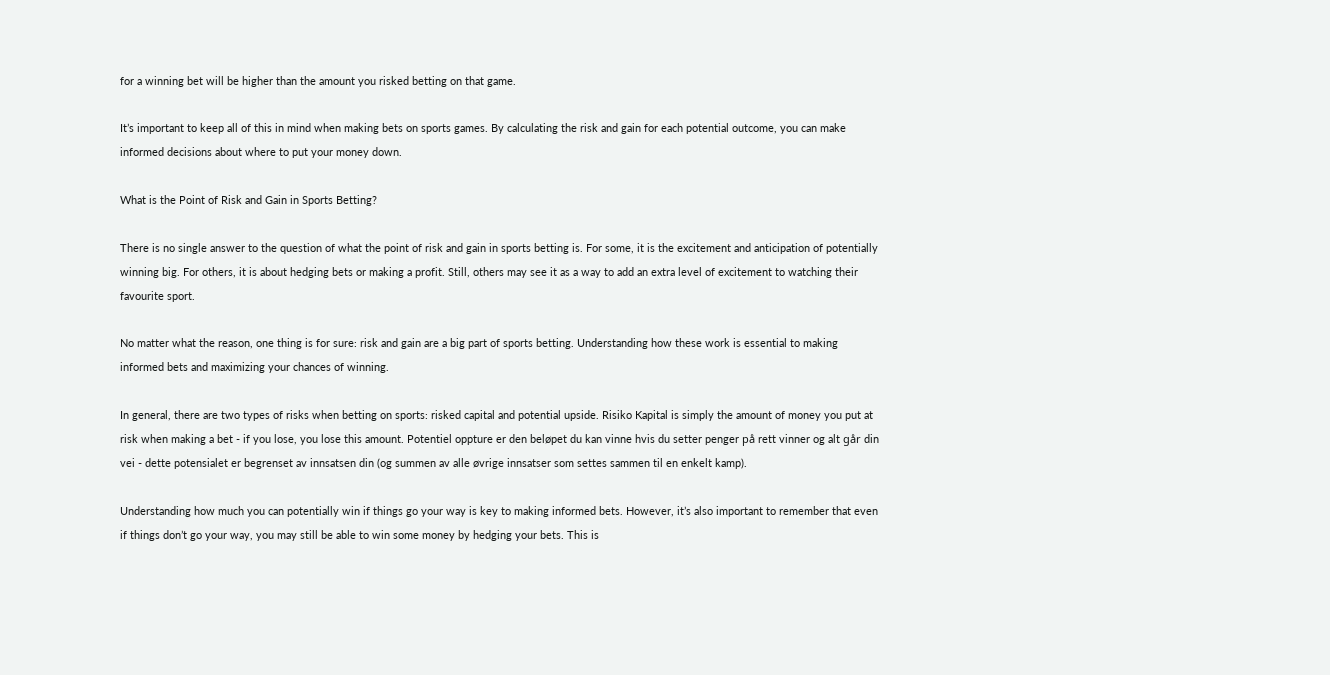for a winning bet will be higher than the amount you risked betting on that game.

It’s important to keep all of this in mind when making bets on sports games. By calculating the risk and gain for each potential outcome, you can make informed decisions about where to put your money down.

What is the Point of Risk and Gain in Sports Betting?

There is no single answer to the question of what the point of risk and gain in sports betting is. For some, it is the excitement and anticipation of potentially winning big. For others, it is about hedging bets or making a profit. Still, others may see it as a way to add an extra level of excitement to watching their favourite sport.

No matter what the reason, one thing is for sure: risk and gain are a big part of sports betting. Understanding how these work is essential to making informed bets and maximizing your chances of winning.

In general, there are two types of risks when betting on sports: risked capital and potential upside. Risiko Kapital is simply the amount of money you put at risk when making a bet - if you lose, you lose this amount. Potentiel oppture er den beløpet du kan vinne hvis du setter penger på rett vinner og alt går din vei - dette potensialet er begrenset av innsatsen din (og summen av alle øvrige innsatser som settes sammen til en enkelt kamp).

Understanding how much you can potentially win if things go your way is key to making informed bets. However, it’s also important to remember that even if things don’t go your way, you may still be able to win some money by hedging your bets. This is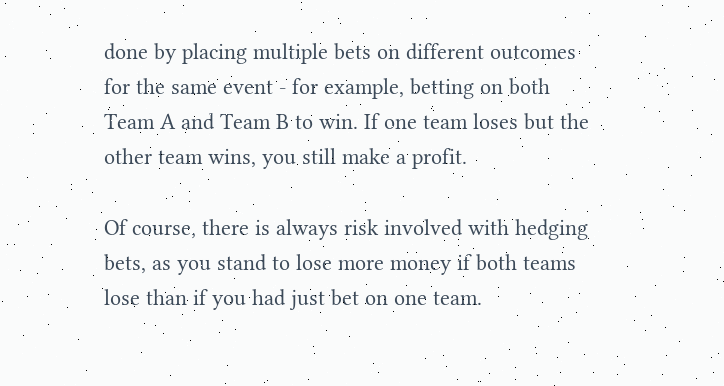done by placing multiple bets on different outcomes for the same event - for example, betting on both Team A and Team B to win. If one team loses but the other team wins, you still make a profit.

Of course, there is always risk involved with hedging bets, as you stand to lose more money if both teams lose than if you had just bet on one team.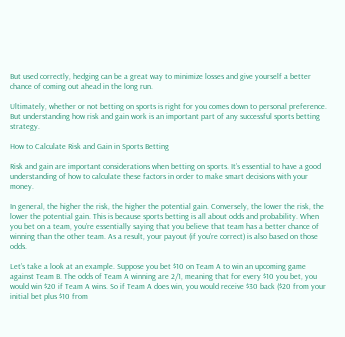But used correctly, hedging can be a great way to minimize losses and give yourself a better chance of coming out ahead in the long run.

Ultimately, whether or not betting on sports is right for you comes down to personal preference. But understanding how risk and gain work is an important part of any successful sports betting strategy.

How to Calculate Risk and Gain in Sports Betting

Risk and gain are important considerations when betting on sports. It’s essential to have a good understanding of how to calculate these factors in order to make smart decisions with your money.

In general, the higher the risk, the higher the potential gain. Conversely, the lower the risk, the lower the potential gain. This is because sports betting is all about odds and probability. When you bet on a team, you’re essentially saying that you believe that team has a better chance of winning than the other team. As a result, your payout (if you’re correct) is also based on those odds.

Let’s take a look at an example. Suppose you bet $10 on Team A to win an upcoming game against Team B. The odds of Team A winning are 2/1, meaning that for every $10 you bet, you would win $20 if Team A wins. So if Team A does win, you would receive $30 back ($20 from your initial bet plus $10 from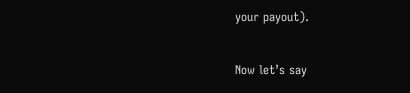your payout).

Now let’s say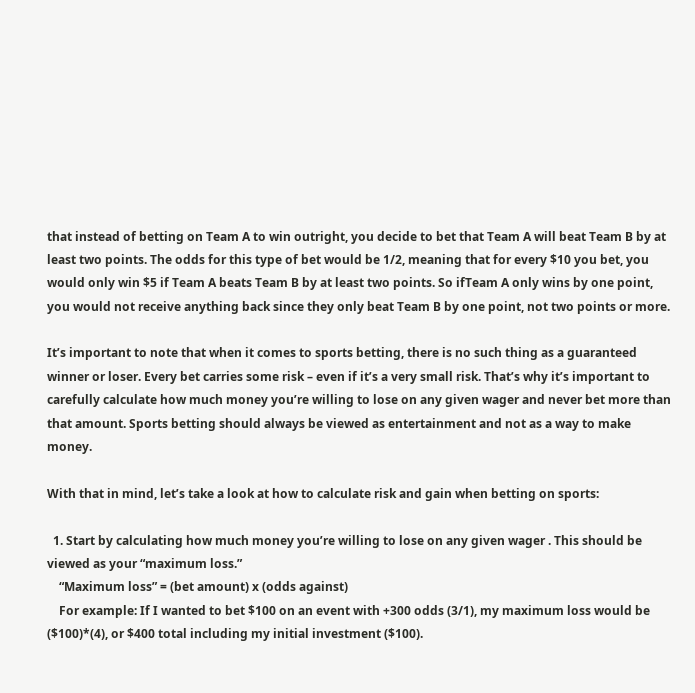that instead of betting on Team A to win outright, you decide to bet that Team A will beat Team B by at least two points. The odds for this type of bet would be 1/2, meaning that for every $10 you bet, you would only win $5 if Team A beats Team B by at least two points. So ifTeam A only wins by one point, you would not receive anything back since they only beat Team B by one point, not two points or more.

It’s important to note that when it comes to sports betting, there is no such thing as a guaranteed winner or loser. Every bet carries some risk – even if it’s a very small risk. That’s why it’s important to carefully calculate how much money you’re willing to lose on any given wager and never bet more than that amount. Sports betting should always be viewed as entertainment and not as a way to make money.

With that in mind, let’s take a look at how to calculate risk and gain when betting on sports:

  1. Start by calculating how much money you’re willing to lose on any given wager . This should be viewed as your “maximum loss.”
    “Maximum loss” = (bet amount) x (odds against)
    For example: If I wanted to bet $100 on an event with +300 odds (3/1), my maximum loss would be ($100)*(4), or $400 total including my initial investment ($100).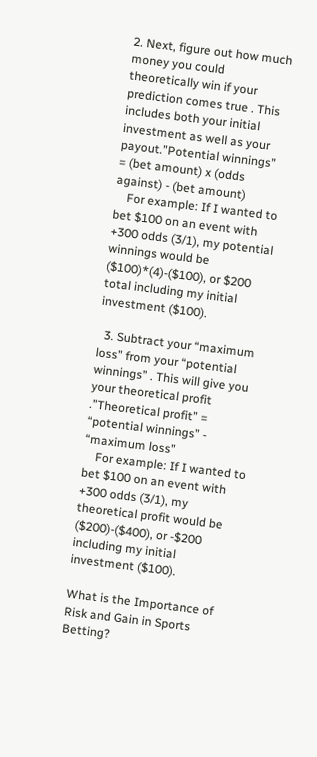2. Next, figure out how much money you could theoretically win if your prediction comes true . This includes both your initial investment as well as your payout.”Potential winnings” = (bet amount) x (odds against) - (bet amount)
    For example: If I wanted to bet $100 on an event with +300 odds (3/1), my potential winnings would be ($100)*(4)-($100), or $200 total including my initial investment ($100).

  3. Subtract your “maximum loss” from your “potential winnings” . This will give you your theoretical profit .”Theoretical profit” = “potential winnings” - “maximum loss”
    For example: If I wanted to bet $100 on an event with +300 odds (3/1), my theoretical profit would be ($200)-($400), or -$200 including my initial investment ($100).

What is the Importance of Risk and Gain in Sports Betting?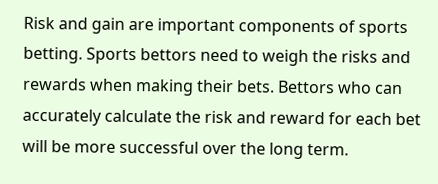Risk and gain are important components of sports betting. Sports bettors need to weigh the risks and rewards when making their bets. Bettors who can accurately calculate the risk and reward for each bet will be more successful over the long term.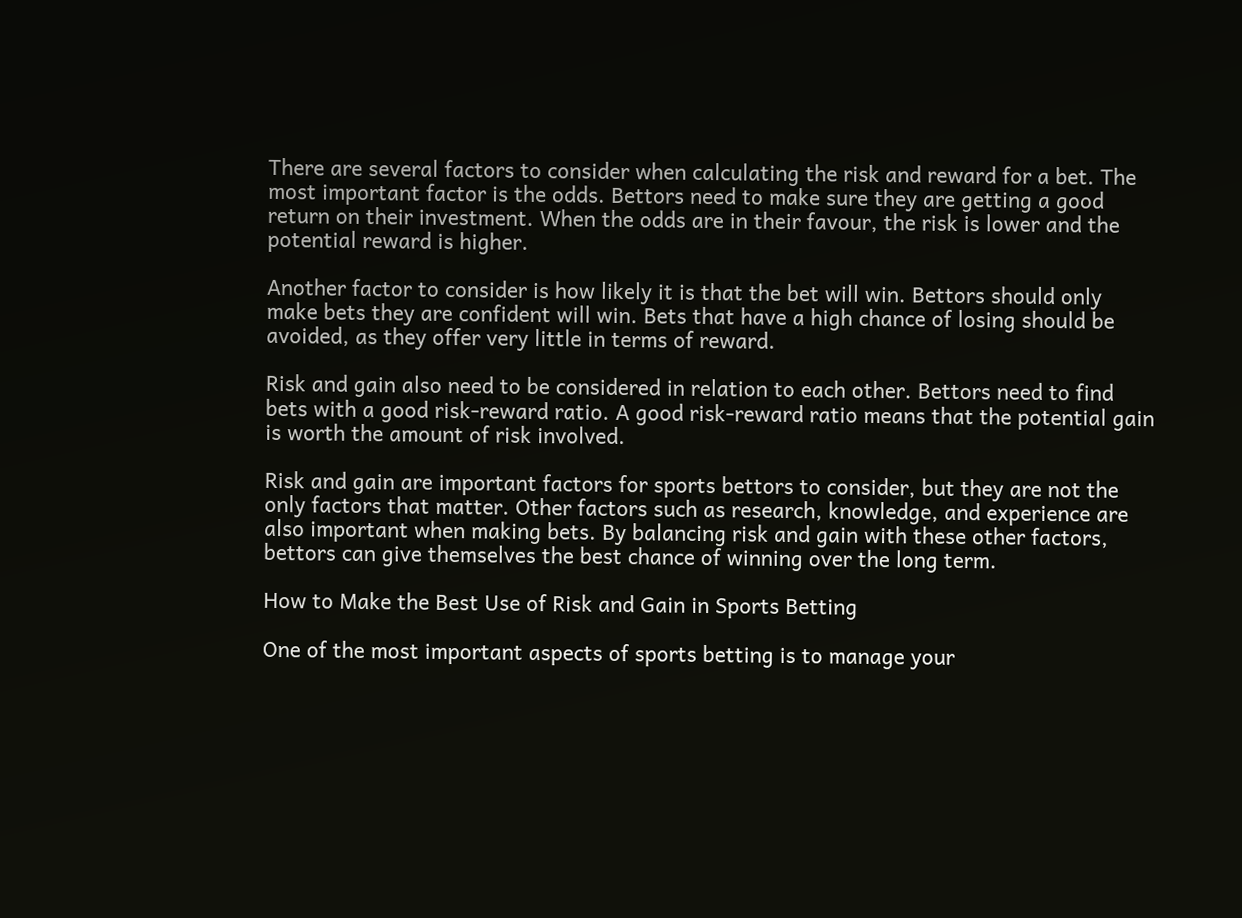There are several factors to consider when calculating the risk and reward for a bet. The most important factor is the odds. Bettors need to make sure they are getting a good return on their investment. When the odds are in their favour, the risk is lower and the potential reward is higher.

Another factor to consider is how likely it is that the bet will win. Bettors should only make bets they are confident will win. Bets that have a high chance of losing should be avoided, as they offer very little in terms of reward.

Risk and gain also need to be considered in relation to each other. Bettors need to find bets with a good risk-reward ratio. A good risk-reward ratio means that the potential gain is worth the amount of risk involved.

Risk and gain are important factors for sports bettors to consider, but they are not the only factors that matter. Other factors such as research, knowledge, and experience are also important when making bets. By balancing risk and gain with these other factors, bettors can give themselves the best chance of winning over the long term.

How to Make the Best Use of Risk and Gain in Sports Betting

One of the most important aspects of sports betting is to manage your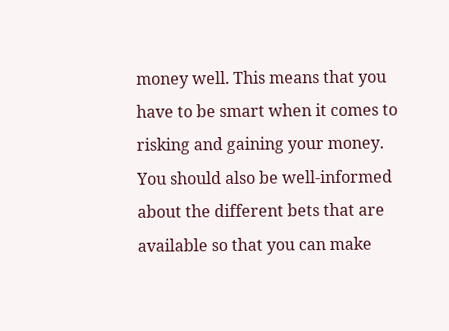money well. This means that you have to be smart when it comes to risking and gaining your money. You should also be well-informed about the different bets that are available so that you can make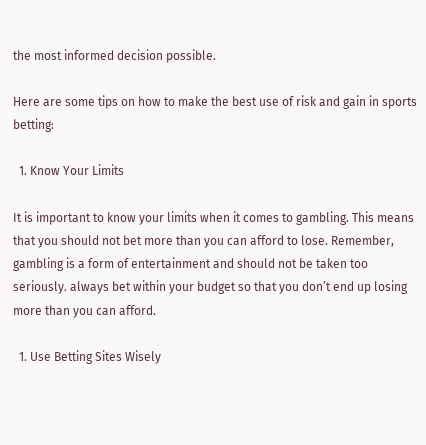the most informed decision possible.

Here are some tips on how to make the best use of risk and gain in sports betting:

  1. Know Your Limits

It is important to know your limits when it comes to gambling. This means that you should not bet more than you can afford to lose. Remember, gambling is a form of entertainment and should not be taken too seriously. always bet within your budget so that you don’t end up losing more than you can afford.

  1. Use Betting Sites Wisely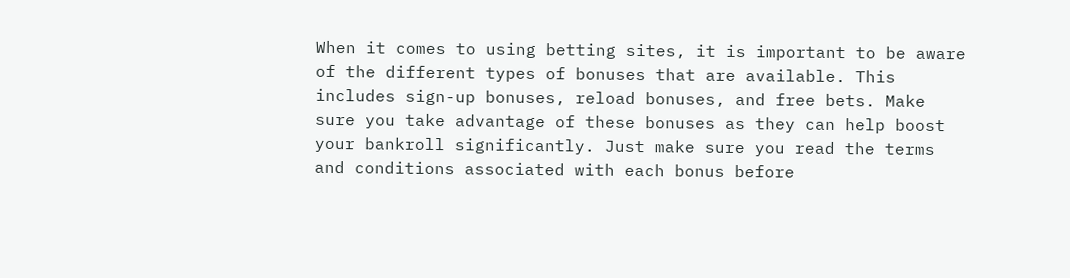When it comes to using betting sites, it is important to be aware of the different types of bonuses that are available. This includes sign-up bonuses, reload bonuses, and free bets. Make sure you take advantage of these bonuses as they can help boost your bankroll significantly. Just make sure you read the terms and conditions associated with each bonus before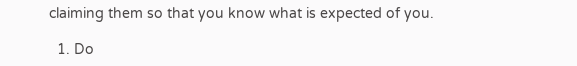claiming them so that you know what is expected of you.

  1. Do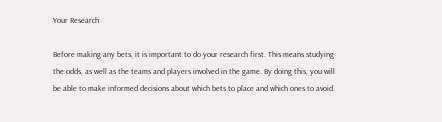Your Research

Before making any bets, it is important to do your research first. This means studying the odds, as well as the teams and players involved in the game. By doing this, you will be able to make informed decisions about which bets to place and which ones to avoid.